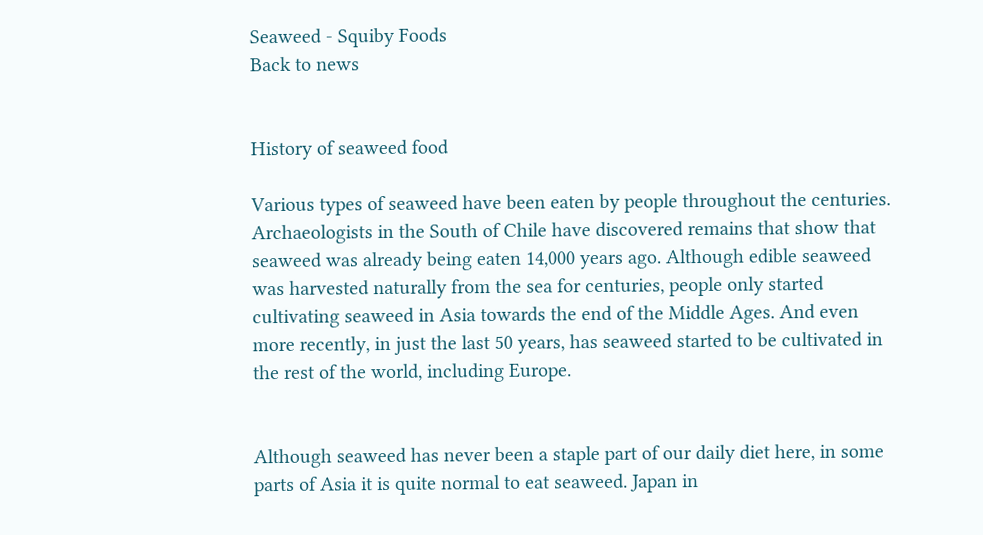Seaweed - Squiby Foods
Back to news


History of seaweed food

Various types of seaweed have been eaten by people throughout the centuries. Archaeologists in the South of Chile have discovered remains that show that seaweed was already being eaten 14,000 years ago. Although edible seaweed was harvested naturally from the sea for centuries, people only started cultivating seaweed in Asia towards the end of the Middle Ages. And even more recently, in just the last 50 years, has seaweed started to be cultivated in the rest of the world, including Europe.


Although seaweed has never been a staple part of our daily diet here, in some parts of Asia it is quite normal to eat seaweed. Japan in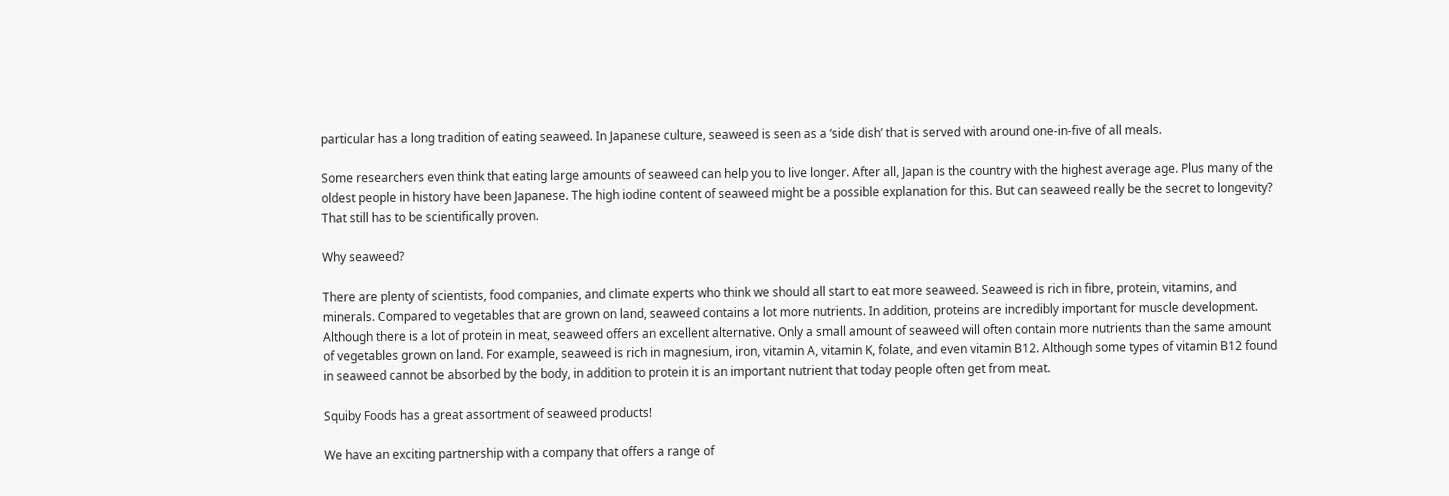particular has a long tradition of eating seaweed. In Japanese culture, seaweed is seen as a ‘side dish’ that is served with around one-in-five of all meals.

Some researchers even think that eating large amounts of seaweed can help you to live longer. After all, Japan is the country with the highest average age. Plus many of the oldest people in history have been Japanese. The high iodine content of seaweed might be a possible explanation for this. But can seaweed really be the secret to longevity? That still has to be scientifically proven.

Why seaweed?

There are plenty of scientists, food companies, and climate experts who think we should all start to eat more seaweed. Seaweed is rich in fibre, protein, vitamins, and minerals. Compared to vegetables that are grown on land, seaweed contains a lot more nutrients. In addition, proteins are incredibly important for muscle development. Although there is a lot of protein in meat, seaweed offers an excellent alternative. Only a small amount of seaweed will often contain more nutrients than the same amount of vegetables grown on land. For example, seaweed is rich in magnesium, iron, vitamin A, vitamin K, folate, and even vitamin B12. Although some types of vitamin B12 found in seaweed cannot be absorbed by the body, in addition to protein it is an important nutrient that today people often get from meat.

Squiby Foods has a great assortment of seaweed products!

We have an exciting partnership with a company that offers a range of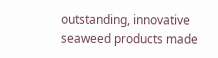outstanding, innovative seaweed products made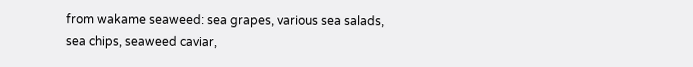from wakame seaweed: sea grapes, various sea salads, sea chips, seaweed caviar,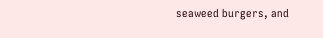seaweed burgers, and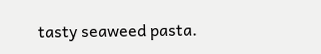tasty seaweed pasta.